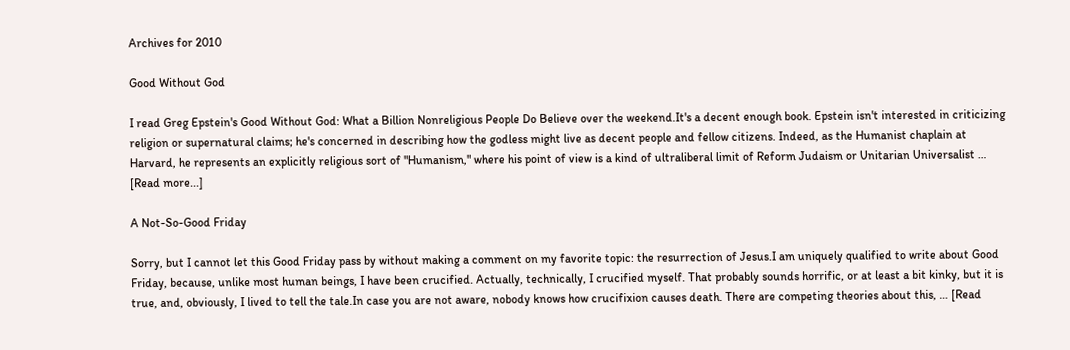Archives for 2010

Good Without God

I read Greg Epstein's Good Without God: What a Billion Nonreligious People Do Believe over the weekend.It's a decent enough book. Epstein isn't interested in criticizing religion or supernatural claims; he's concerned in describing how the godless might live as decent people and fellow citizens. Indeed, as the Humanist chaplain at Harvard, he represents an explicitly religious sort of "Humanism," where his point of view is a kind of ultraliberal limit of Reform Judaism or Unitarian Universalist … [Read more...]

A Not-So-Good Friday

Sorry, but I cannot let this Good Friday pass by without making a comment on my favorite topic: the resurrection of Jesus.I am uniquely qualified to write about Good Friday, because, unlike most human beings, I have been crucified. Actually, technically, I crucified myself. That probably sounds horrific, or at least a bit kinky, but it is true, and, obviously, I lived to tell the tale.In case you are not aware, nobody knows how crucifixion causes death. There are competing theories about this, … [Read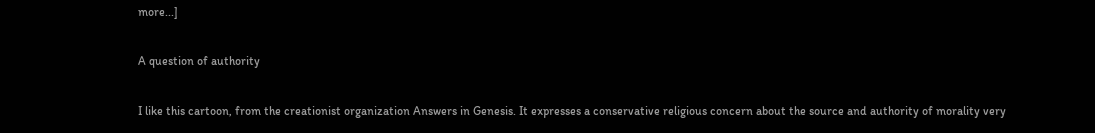more...]

A question of authority

I like this cartoon, from the creationist organization Answers in Genesis. It expresses a conservative religious concern about the source and authority of morality very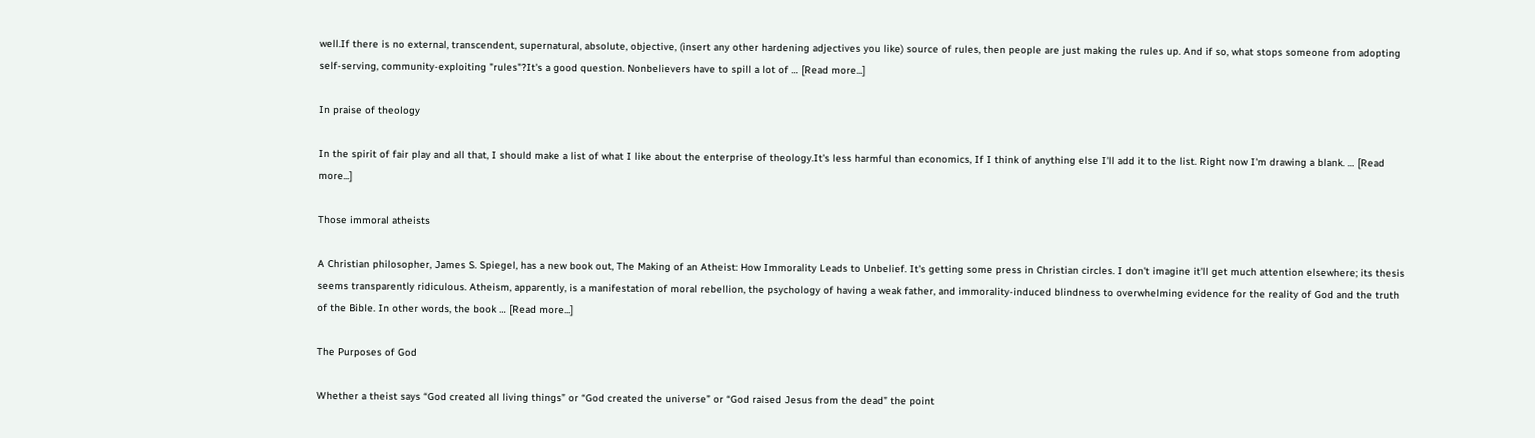well.If there is no external, transcendent, supernatural, absolute, objective, (insert any other hardening adjectives you like) source of rules, then people are just making the rules up. And if so, what stops someone from adopting self-serving, community-exploiting "rules"?It's a good question. Nonbelievers have to spill a lot of … [Read more...]

In praise of theology

In the spirit of fair play and all that, I should make a list of what I like about the enterprise of theology.It's less harmful than economics, If I think of anything else I'll add it to the list. Right now I'm drawing a blank. … [Read more...]

Those immoral atheists

A Christian philosopher, James S. Spiegel, has a new book out, The Making of an Atheist: How Immorality Leads to Unbelief. It's getting some press in Christian circles. I don't imagine it'll get much attention elsewhere; its thesis seems transparently ridiculous. Atheism, apparently, is a manifestation of moral rebellion, the psychology of having a weak father, and immorality-induced blindness to overwhelming evidence for the reality of God and the truth of the Bible. In other words, the book … [Read more...]

The Purposes of God

Whether a theist says “God created all living things” or “God created the universe” or “God raised Jesus from the dead” the point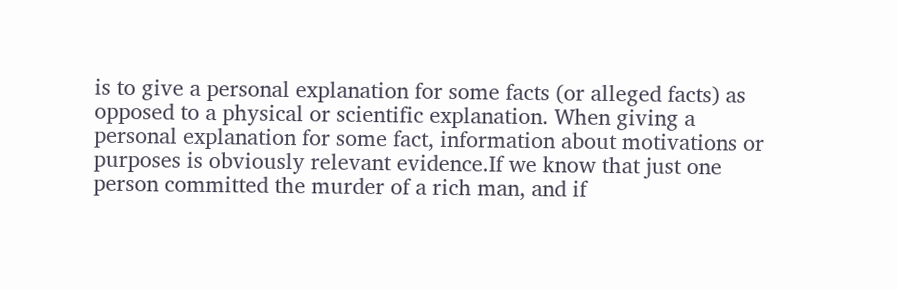is to give a personal explanation for some facts (or alleged facts) as opposed to a physical or scientific explanation. When giving a personal explanation for some fact, information about motivations or purposes is obviously relevant evidence.If we know that just one person committed the murder of a rich man, and if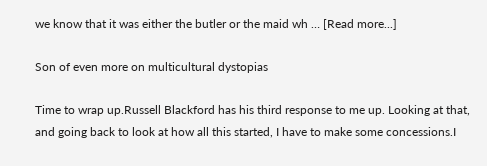we know that it was either the butler or the maid wh … [Read more...]

Son of even more on multicultural dystopias

Time to wrap up.Russell Blackford has his third response to me up. Looking at that, and going back to look at how all this started, I have to make some concessions.I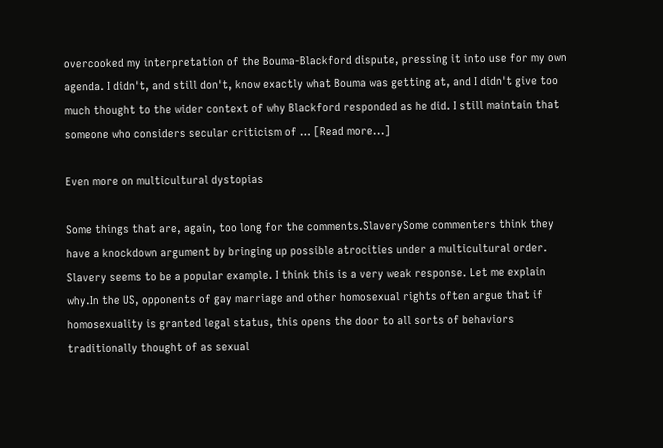overcooked my interpretation of the Bouma-Blackford dispute, pressing it into use for my own agenda. I didn't, and still don't, know exactly what Bouma was getting at, and I didn't give too much thought to the wider context of why Blackford responded as he did. I still maintain that someone who considers secular criticism of … [Read more...]

Even more on multicultural dystopias

Some things that are, again, too long for the comments.SlaverySome commenters think they have a knockdown argument by bringing up possible atrocities under a multicultural order. Slavery seems to be a popular example. I think this is a very weak response. Let me explain why.In the US, opponents of gay marriage and other homosexual rights often argue that if homosexuality is granted legal status, this opens the door to all sorts of behaviors traditionally thought of as sexual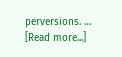perversions. … [Read more...]